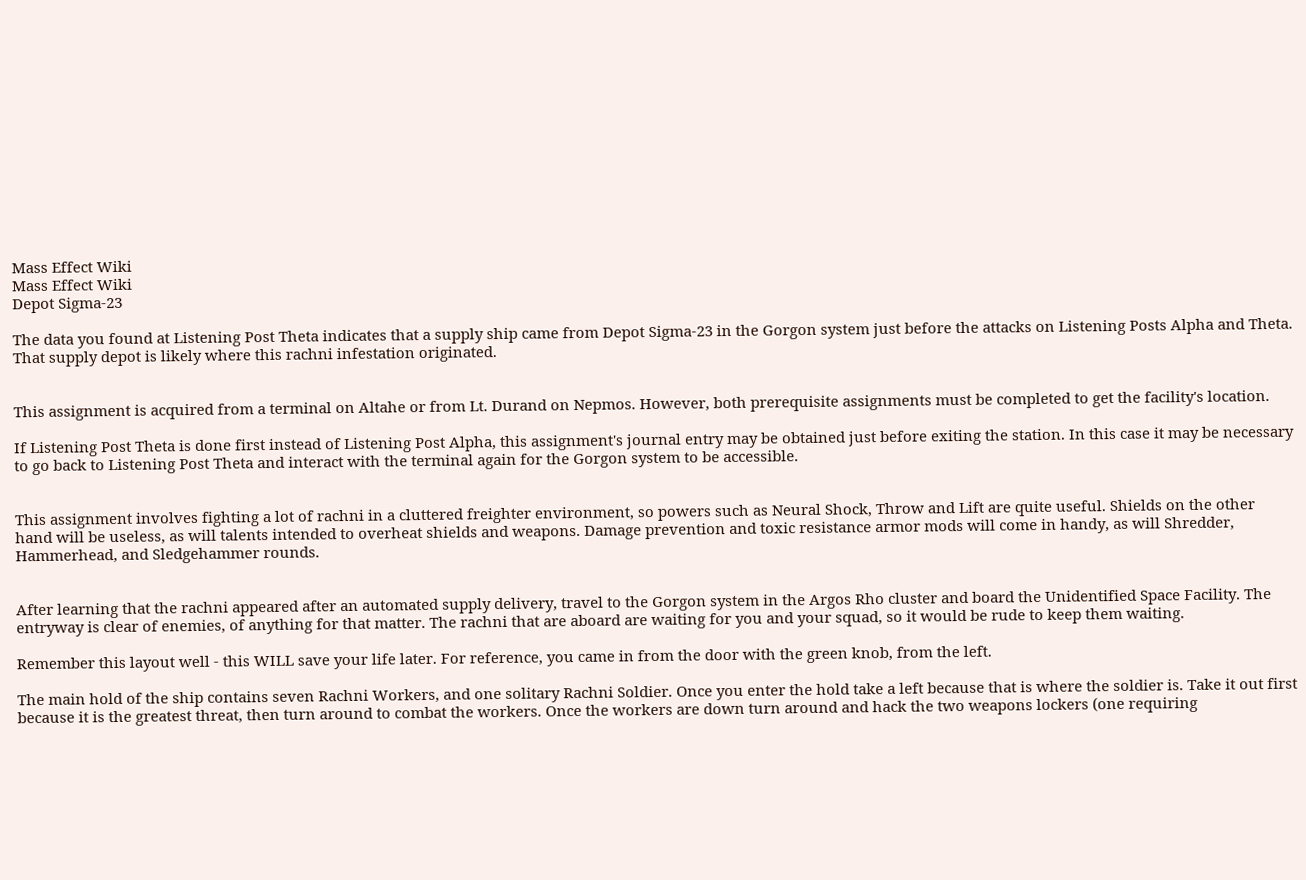Mass Effect Wiki
Mass Effect Wiki
Depot Sigma-23

The data you found at Listening Post Theta indicates that a supply ship came from Depot Sigma-23 in the Gorgon system just before the attacks on Listening Posts Alpha and Theta. That supply depot is likely where this rachni infestation originated.


This assignment is acquired from a terminal on Altahe or from Lt. Durand on Nepmos. However, both prerequisite assignments must be completed to get the facility's location.

If Listening Post Theta is done first instead of Listening Post Alpha, this assignment's journal entry may be obtained just before exiting the station. In this case it may be necessary to go back to Listening Post Theta and interact with the terminal again for the Gorgon system to be accessible.


This assignment involves fighting a lot of rachni in a cluttered freighter environment, so powers such as Neural Shock, Throw and Lift are quite useful. Shields on the other hand will be useless, as will talents intended to overheat shields and weapons. Damage prevention and toxic resistance armor mods will come in handy, as will Shredder, Hammerhead, and Sledgehammer rounds.


After learning that the rachni appeared after an automated supply delivery, travel to the Gorgon system in the Argos Rho cluster and board the Unidentified Space Facility. The entryway is clear of enemies, of anything for that matter. The rachni that are aboard are waiting for you and your squad, so it would be rude to keep them waiting.

Remember this layout well - this WILL save your life later. For reference, you came in from the door with the green knob, from the left.

The main hold of the ship contains seven Rachni Workers, and one solitary Rachni Soldier. Once you enter the hold take a left because that is where the soldier is. Take it out first because it is the greatest threat, then turn around to combat the workers. Once the workers are down turn around and hack the two weapons lockers (one requiring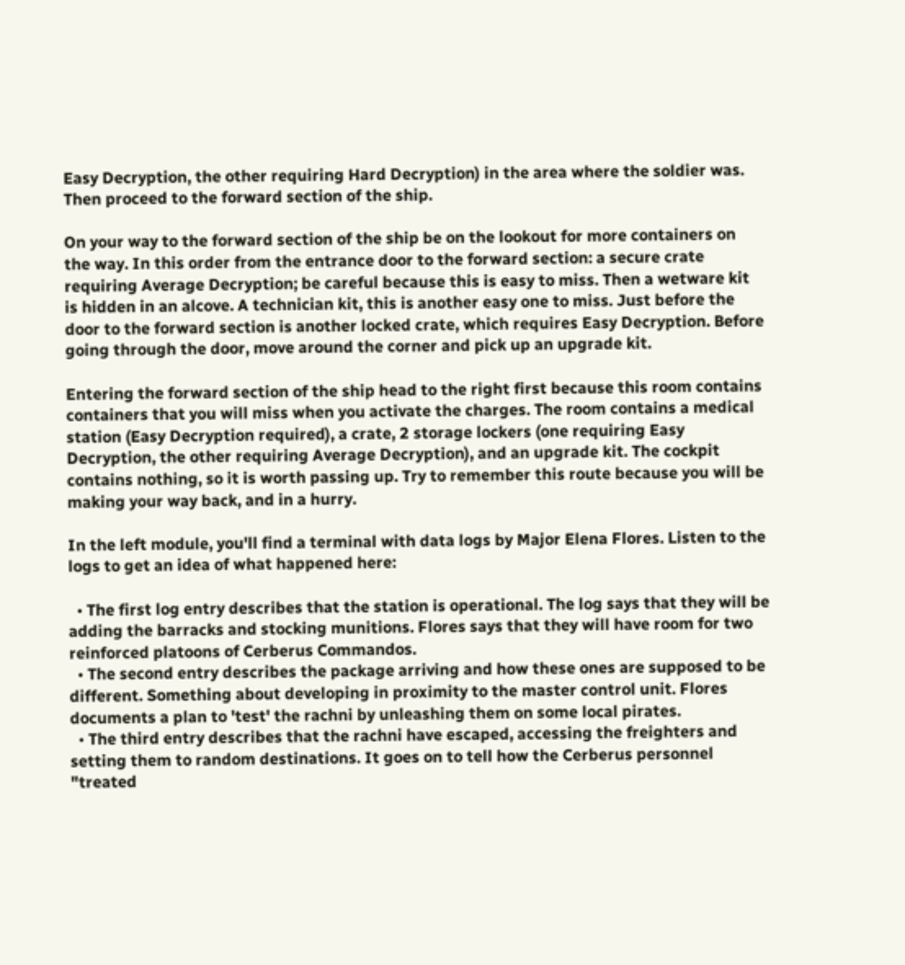Easy Decryption, the other requiring Hard Decryption) in the area where the soldier was. Then proceed to the forward section of the ship.

On your way to the forward section of the ship be on the lookout for more containers on the way. In this order from the entrance door to the forward section: a secure crate requiring Average Decryption; be careful because this is easy to miss. Then a wetware kit is hidden in an alcove. A technician kit, this is another easy one to miss. Just before the door to the forward section is another locked crate, which requires Easy Decryption. Before going through the door, move around the corner and pick up an upgrade kit.

Entering the forward section of the ship head to the right first because this room contains containers that you will miss when you activate the charges. The room contains a medical station (Easy Decryption required), a crate, 2 storage lockers (one requiring Easy Decryption, the other requiring Average Decryption), and an upgrade kit. The cockpit contains nothing, so it is worth passing up. Try to remember this route because you will be making your way back, and in a hurry.

In the left module, you'll find a terminal with data logs by Major Elena Flores. Listen to the logs to get an idea of what happened here:

  • The first log entry describes that the station is operational. The log says that they will be adding the barracks and stocking munitions. Flores says that they will have room for two reinforced platoons of Cerberus Commandos.
  • The second entry describes the package arriving and how these ones are supposed to be different. Something about developing in proximity to the master control unit. Flores documents a plan to 'test' the rachni by unleashing them on some local pirates.
  • The third entry describes that the rachni have escaped, accessing the freighters and setting them to random destinations. It goes on to tell how the Cerberus personnel "treated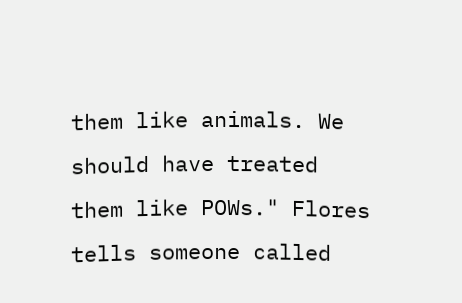them like animals. We should have treated them like POWs." Flores tells someone called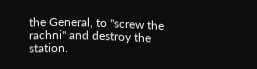the General, to "screw the rachni" and destroy the station.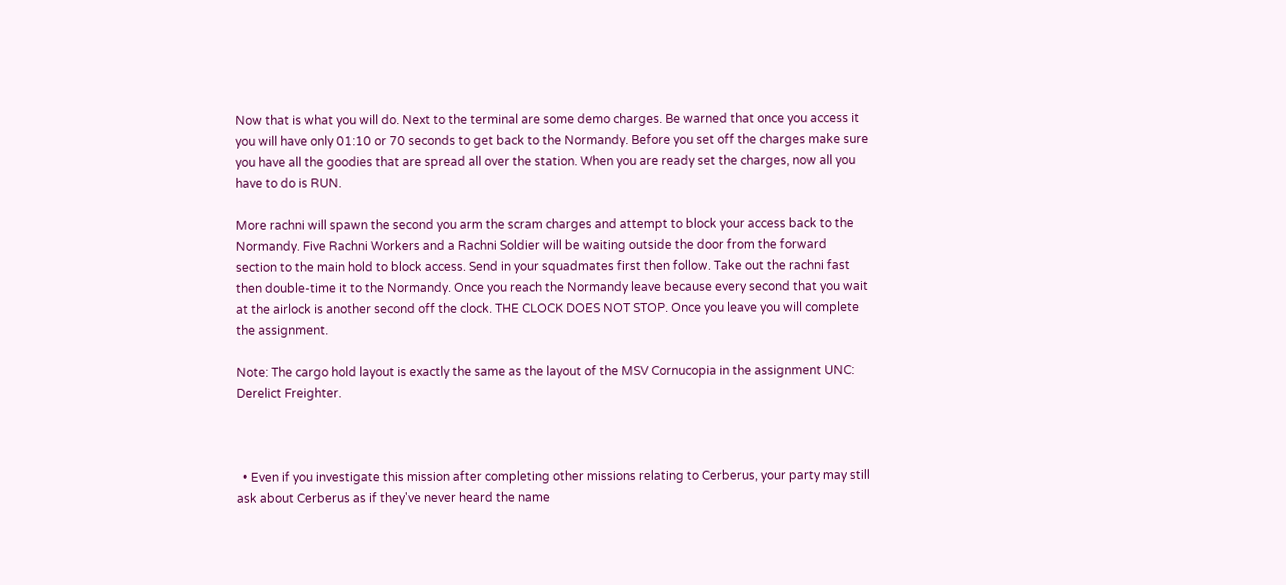Now that is what you will do. Next to the terminal are some demo charges. Be warned that once you access it you will have only 01:10 or 70 seconds to get back to the Normandy. Before you set off the charges make sure you have all the goodies that are spread all over the station. When you are ready set the charges, now all you have to do is RUN.

More rachni will spawn the second you arm the scram charges and attempt to block your access back to the Normandy. Five Rachni Workers and a Rachni Soldier will be waiting outside the door from the forward section to the main hold to block access. Send in your squadmates first then follow. Take out the rachni fast then double-time it to the Normandy. Once you reach the Normandy leave because every second that you wait at the airlock is another second off the clock. THE CLOCK DOES NOT STOP. Once you leave you will complete the assignment.

Note: The cargo hold layout is exactly the same as the layout of the MSV Cornucopia in the assignment UNC: Derelict Freighter.



  • Even if you investigate this mission after completing other missions relating to Cerberus, your party may still ask about Cerberus as if they've never heard the name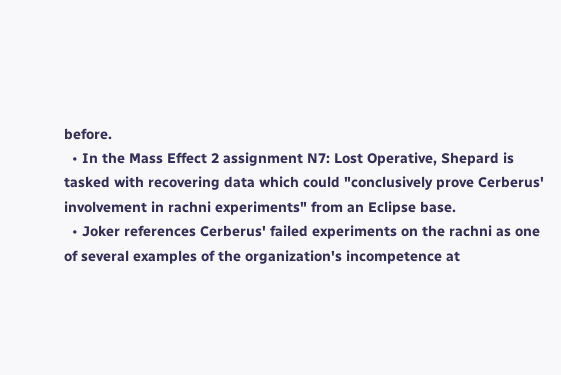before.
  • In the Mass Effect 2 assignment N7: Lost Operative, Shepard is tasked with recovering data which could "conclusively prove Cerberus' involvement in rachni experiments" from an Eclipse base.
  • Joker references Cerberus' failed experiments on the rachni as one of several examples of the organization's incompetence at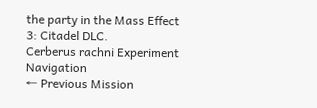the party in the Mass Effect 3: Citadel DLC.
Cerberus rachni Experiment Navigation
← Previous Mission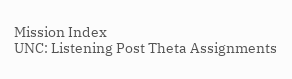Mission Index
UNC: Listening Post Theta Assignments